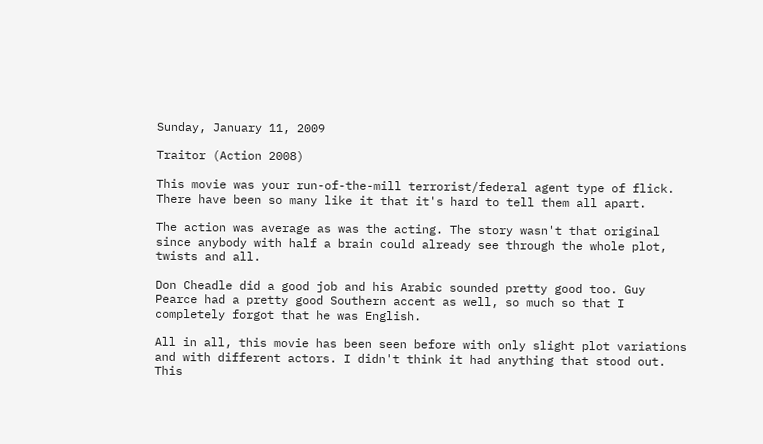Sunday, January 11, 2009

Traitor (Action 2008)

This movie was your run-of-the-mill terrorist/federal agent type of flick. There have been so many like it that it's hard to tell them all apart.

The action was average as was the acting. The story wasn't that original since anybody with half a brain could already see through the whole plot, twists and all.

Don Cheadle did a good job and his Arabic sounded pretty good too. Guy Pearce had a pretty good Southern accent as well, so much so that I completely forgot that he was English.

All in all, this movie has been seen before with only slight plot variations and with different actors. I didn't think it had anything that stood out. This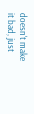doesn't make it bad, just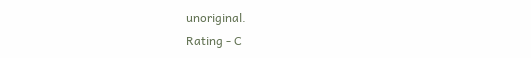unoriginal.
Rating - C